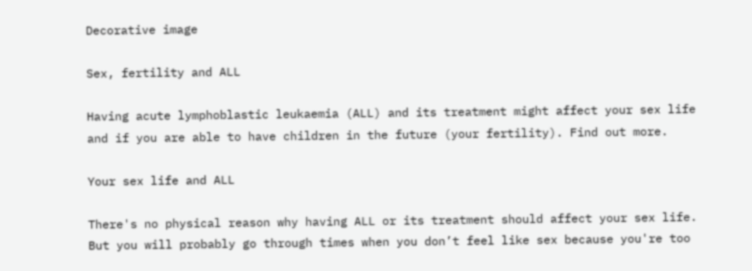Decorative image

Sex, fertility and ALL

Having acute lymphoblastic leukaemia (ALL) and its treatment might affect your sex life and if you are able to have children in the future (your fertility). Find out more.

Your sex life and ALL

There's no physical reason why having ALL or its treatment should affect your sex life. But you will probably go through times when you don’t feel like sex because you're too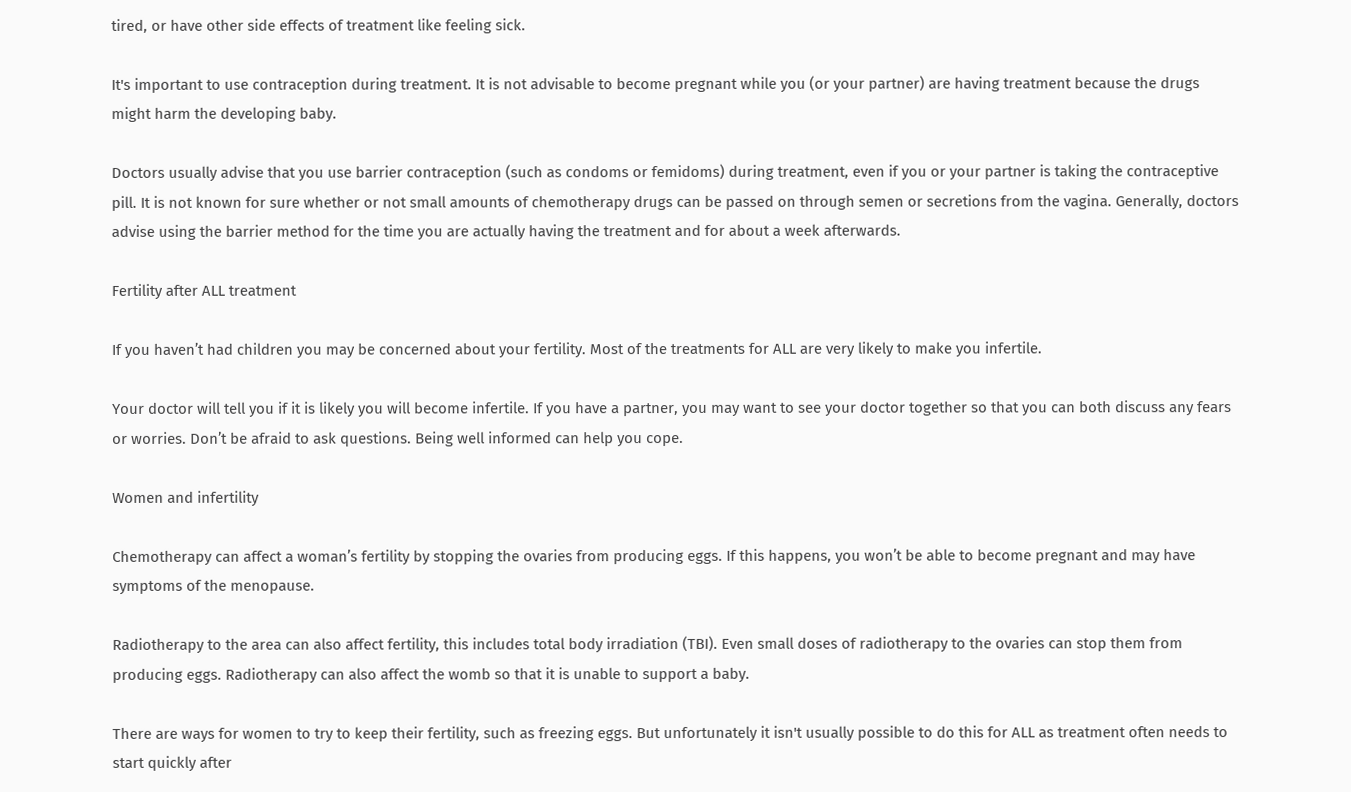tired, or have other side effects of treatment like feeling sick.

It's important to use contraception during treatment. It is not advisable to become pregnant while you (or your partner) are having treatment because the drugs might harm the developing baby.

Doctors usually advise that you use barrier contraception (such as condoms or femidoms) during treatment, even if you or your partner is taking the contraceptive pill. It is not known for sure whether or not small amounts of chemotherapy drugs can be passed on through semen or secretions from the vagina. Generally, doctors advise using the barrier method for the time you are actually having the treatment and for about a week afterwards.

Fertility after ALL treatment

If you haven’t had children you may be concerned about your fertility. Most of the treatments for ALL are very likely to make you infertile.

Your doctor will tell you if it is likely you will become infertile. If you have a partner, you may want to see your doctor together so that you can both discuss any fears or worries. Don’t be afraid to ask questions. Being well informed can help you cope.

Women and infertility

Chemotherapy can affect a woman’s fertility by stopping the ovaries from producing eggs. If this happens, you won’t be able to become pregnant and may have symptoms of the menopause.

Radiotherapy to the area can also affect fertility, this includes total body irradiation (TBI). Even small doses of radiotherapy to the ovaries can stop them from producing eggs. Radiotherapy can also affect the womb so that it is unable to support a baby.

There are ways for women to try to keep their fertility, such as freezing eggs. But unfortunately it isn't usually possible to do this for ALL as treatment often needs to start quickly after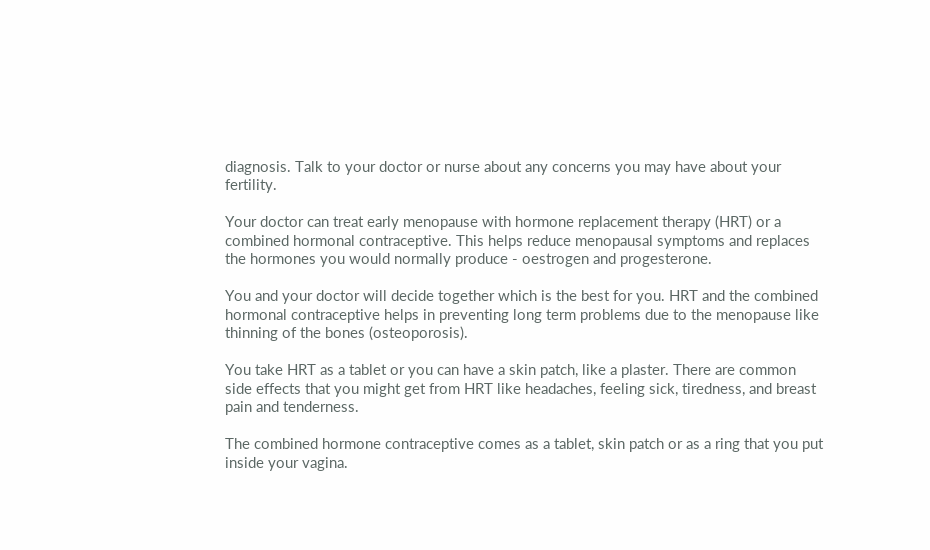diagnosis. Talk to your doctor or nurse about any concerns you may have about your fertility.

Your doctor can treat early menopause with hormone replacement therapy (HRT) or a combined hormonal contraceptive. This helps reduce menopausal symptoms and replaces the hormones you would normally produce - oestrogen and progesterone.

You and your doctor will decide together which is the best for you. HRT and the combined hormonal contraceptive helps in preventing long term problems due to the menopause like thinning of the bones (osteoporosis).

You take HRT as a tablet or you can have a skin patch, like a plaster. There are common side effects that you might get from HRT like headaches, feeling sick, tiredness, and breast pain and tenderness.

The combined hormone contraceptive comes as a tablet, skin patch or as a ring that you put inside your vagina.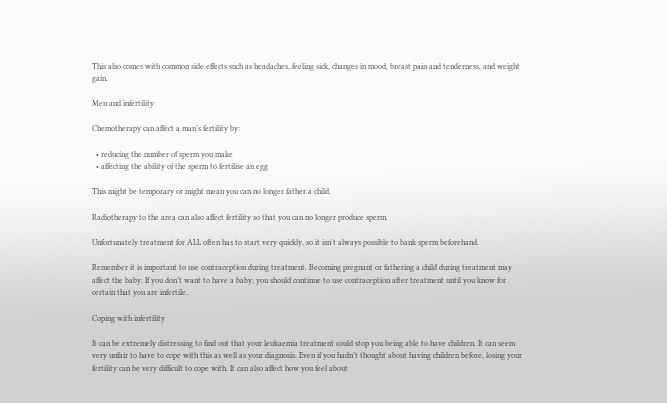This also comes with common side effects such as headaches, feeling sick, changes in mood, breast pain and tenderness, and weight gain.

Men and infertility

Chemotherapy can affect a man’s fertility by:

  • reducing the number of sperm you make
  • affecting the ability of the sperm to fertilise an egg

This might be temporary or might mean you can no longer father a child.

Radiotherapy to the area can also affect fertility so that you can no longer produce sperm.

Unfortunately treatment for ALL often has to start very quickly, so it isn't always possible to bank sperm beforehand.

Remember it is important to use contraception during treatment. Becoming pregnant or fathering a child during treatment may affect the baby. If you don’t want to have a baby, you should continue to use contraception after treatment until you know for certain that you are infertile.

Coping with infertility

It can be extremely distressing to find out that your leukaemia treatment could stop you being able to have children. It can seem very unfair to have to cope with this as well as your diagnosis. Even if you hadn’t thought about having children before, losing your fertility can be very difficult to cope with. It can also affect how you feel about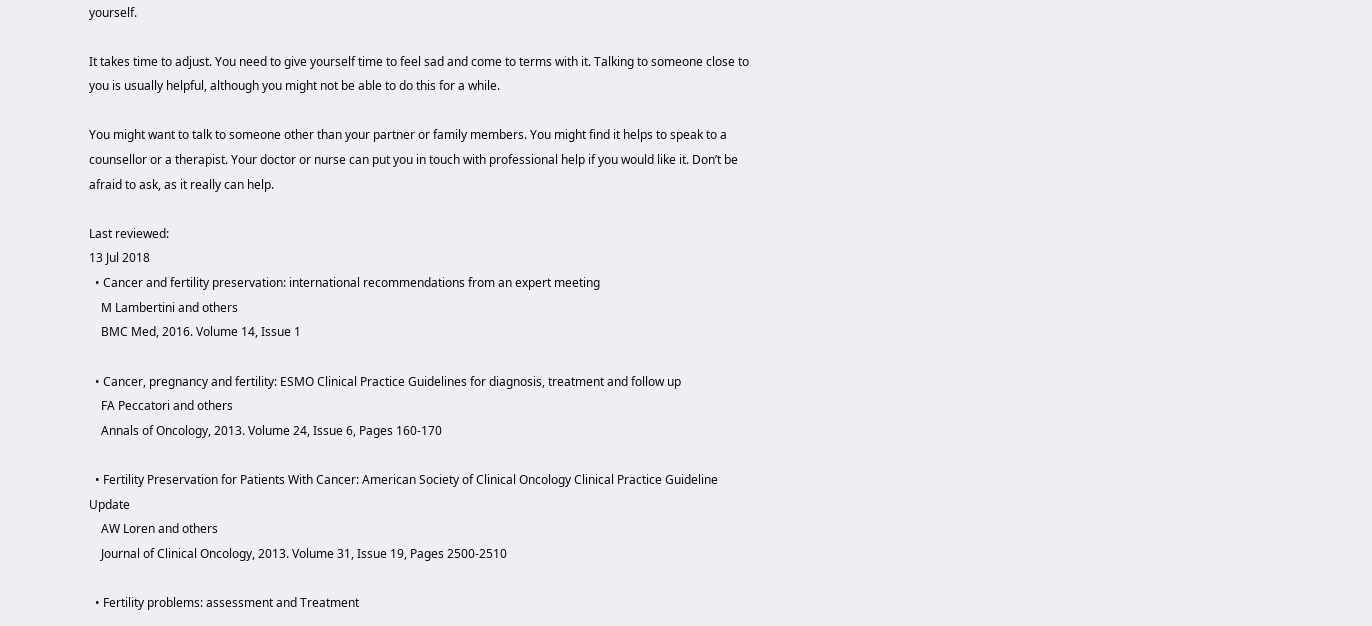yourself.

It takes time to adjust. You need to give yourself time to feel sad and come to terms with it. Talking to someone close to you is usually helpful, although you might not be able to do this for a while.

You might want to talk to someone other than your partner or family members. You might find it helps to speak to a counsellor or a therapist. Your doctor or nurse can put you in touch with professional help if you would like it. Don’t be afraid to ask, as it really can help.

Last reviewed:
13 Jul 2018
  • Cancer and fertility preservation: international recommendations from an expert meeting
    M Lambertini and others
    BMC Med, 2016. Volume 14, Issue 1

  • Cancer, pregnancy and fertility: ESMO Clinical Practice Guidelines for diagnosis, treatment and follow up
    FA Peccatori and others
    Annals of Oncology, 2013. Volume 24, Issue 6, Pages 160-170

  • Fertility Preservation for Patients With Cancer: American Society of Clinical Oncology Clinical Practice Guideline Update
    AW Loren and others
    Journal of Clinical Oncology, 2013. Volume 31, Issue 19, Pages 2500-2510

  • Fertility problems: assessment and Treatment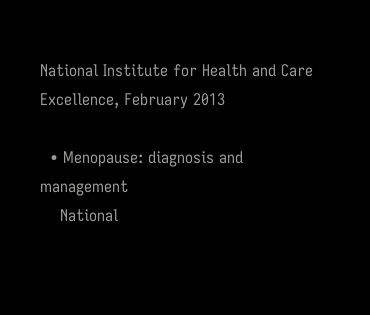National Institute for Health and Care Excellence, February 2013

  • Menopause: diagnosis and management
    National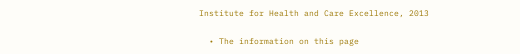Institute for Health and Care Excellence, 2013

  • The information on this page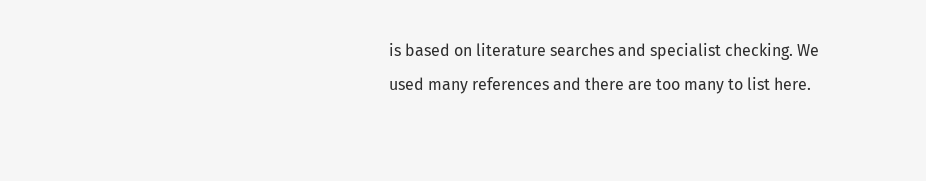is based on literature searches and specialist checking. We used many references and there are too many to list here.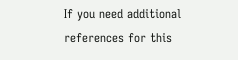If you need additional references for this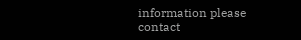information please contact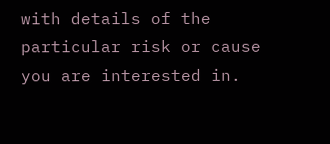with details of the particular risk or cause you are interested in.